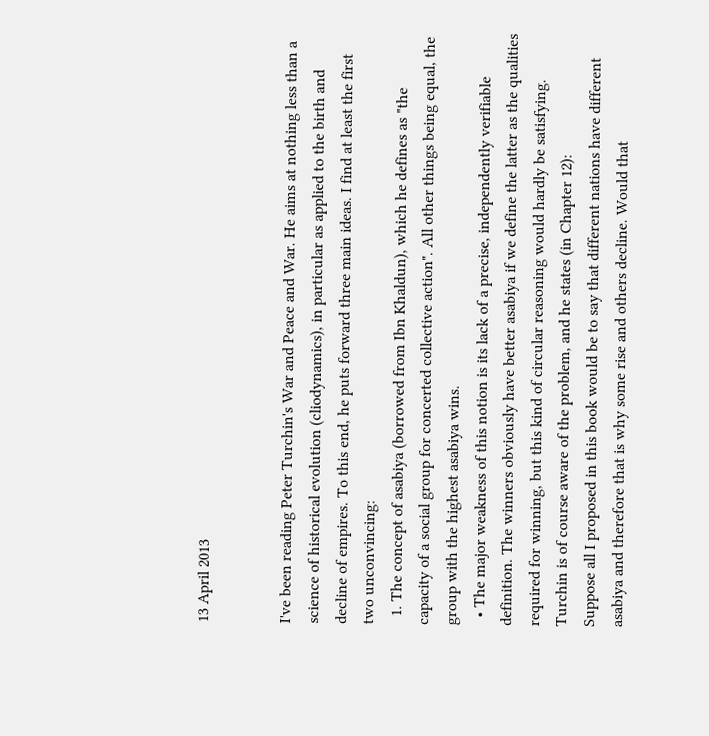13 April 2013


I've been reading Peter Turchin's War and Peace and War. He aims at nothing less than a science of historical evolution (cliodynamics), in particular as applied to the birth and decline of empires. To this end, he puts forward three main ideas. I find at least the first two unconvincing:
  1. The concept of asabiya (borrowed from Ibn Khaldun), which he defines as "the capacity of a social group for concerted collective action". All other things being equal, the group with the highest asabiya wins.
  • The major weakness of this notion is its lack of a precise, independently verifiable definition. The winners obviously have better asabiya if we define the latter as the qualities required for winning, but this kind of circular reasoning would hardly be satisfying. Turchin is of course aware of the problem, and he states (in Chapter 12):
Suppose all I proposed in this book would be to say that different nations have different asabiya and therefore that is why some rise and others decline. Would that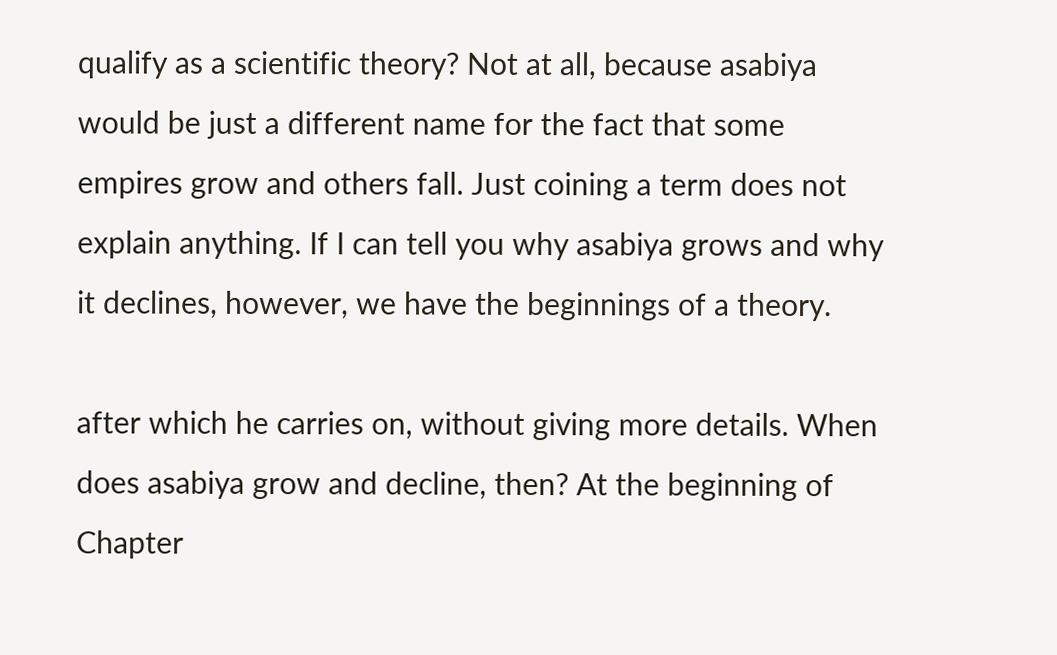qualify as a scientific theory? Not at all, because asabiya would be just a different name for the fact that some empires grow and others fall. Just coining a term does not explain anything. If I can tell you why asabiya grows and why it declines, however, we have the beginnings of a theory.

after which he carries on, without giving more details. When does asabiya grow and decline, then? At the beginning of Chapter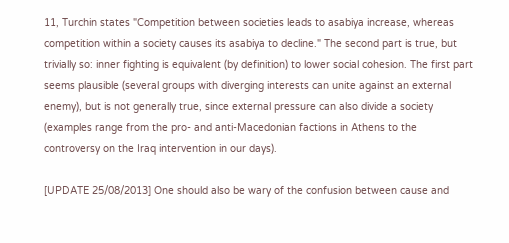11, Turchin states "Competition between societies leads to asabiya increase, whereas competition within a society causes its asabiya to decline." The second part is true, but trivially so: inner fighting is equivalent (by definition) to lower social cohesion. The first part seems plausible (several groups with diverging interests can unite against an external enemy), but is not generally true, since external pressure can also divide a society (examples range from the pro- and anti-Macedonian factions in Athens to the controversy on the Iraq intervention in our days).

[UPDATE 25/08/2013] One should also be wary of the confusion between cause and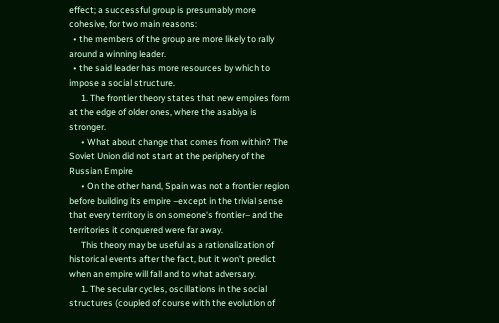effect; a successful group is presumably more cohesive, for two main reasons:
  • the members of the group are more likely to rally around a winning leader.
  • the said leader has more resources by which to impose a social structure.
      1. The frontier theory states that new empires form at the edge of older ones, where the asabiya is stronger.
      • What about change that comes from within? The Soviet Union did not start at the periphery of the Russian Empire
      • On the other hand, Spain was not a frontier region before building its empire –except in the trivial sense that every territory is on someone's frontier– and the territories it conquered were far away.
      This theory may be useful as a rationalization of historical events after the fact, but it won't predict when an empire will fall and to what adversary.
      1. The secular cycles, oscillations in the social structures (coupled of course with the evolution of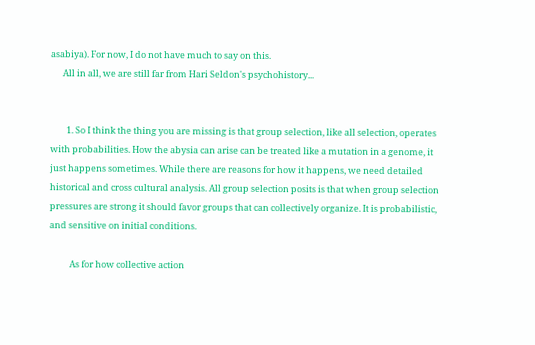asabiya). For now, I do not have much to say on this.
      All in all, we are still far from Hari Seldon's psychohistory...


        1. So I think the thing you are missing is that group selection, like all selection, operates with probabilities. How the abysia can arise can be treated like a mutation in a genome, it just happens sometimes. While there are reasons for how it happens, we need detailed historical and cross cultural analysis. All group selection posits is that when group selection pressures are strong it should favor groups that can collectively organize. It is probabilistic, and sensitive on initial conditions.

          As for how collective action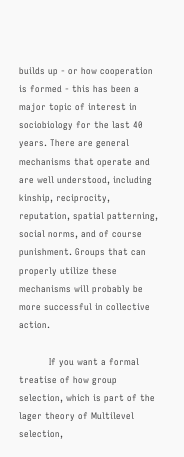builds up - or how cooperation is formed - this has been a major topic of interest in sociobiology for the last 40 years. There are general mechanisms that operate and are well understood, including kinship, reciprocity, reputation, spatial patterning, social norms, and of course punishment. Groups that can properly utilize these mechanisms will probably be more successful in collective action.

          If you want a formal treatise of how group selection, which is part of the lager theory of Multilevel selection,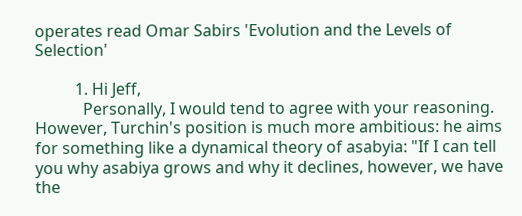operates read Omar Sabirs 'Evolution and the Levels of Selection'

          1. Hi Jeff,
            Personally, I would tend to agree with your reasoning. However, Turchin's position is much more ambitious: he aims for something like a dynamical theory of asabyia: "If I can tell you why asabiya grows and why it declines, however, we have the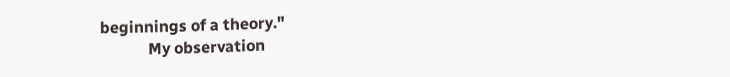beginnings of a theory."
            My observation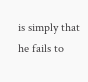is simply that he fails to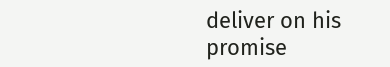deliver on his promise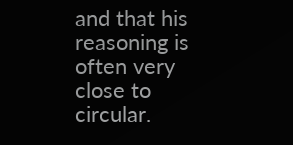and that his reasoning is often very close to circular.